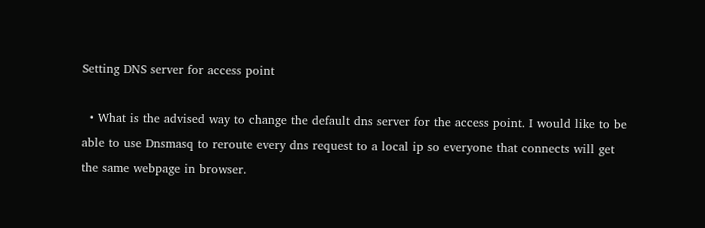Setting DNS server for access point

  • What is the advised way to change the default dns server for the access point. I would like to be able to use Dnsmasq to reroute every dns request to a local ip so everyone that connects will get the same webpage in browser.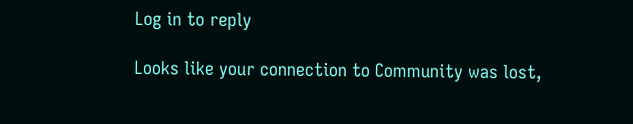Log in to reply

Looks like your connection to Community was lost,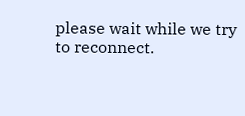please wait while we try to reconnect.